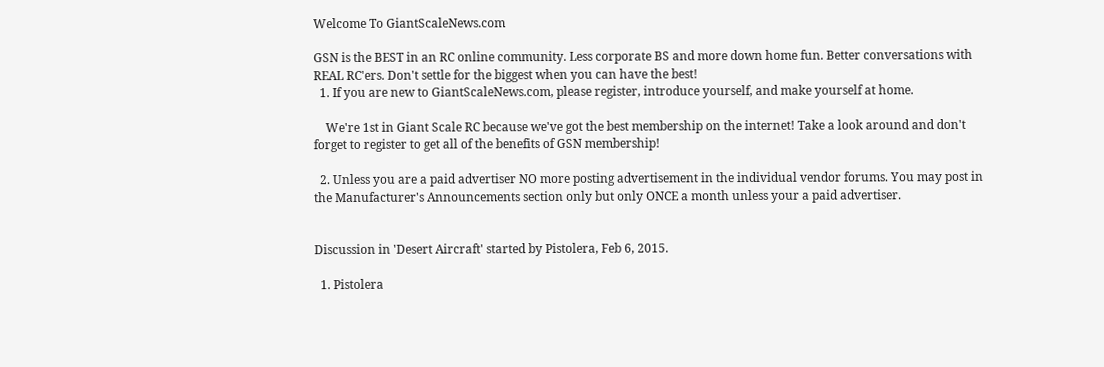Welcome To GiantScaleNews.com

GSN is the BEST in an RC online community. Less corporate BS and more down home fun. Better conversations with REAL RC'ers. Don't settle for the biggest when you can have the best!
  1. If you are new to GiantScaleNews.com, please register, introduce yourself, and make yourself at home.

    We're 1st in Giant Scale RC because we've got the best membership on the internet! Take a look around and don't forget to register to get all of the benefits of GSN membership!

  2. Unless you are a paid advertiser NO more posting advertisement in the individual vendor forums. You may post in the Manufacturer's Announcements section only but only ONCE a month unless your a paid advertiser.


Discussion in 'Desert Aircraft' started by Pistolera, Feb 6, 2015.

  1. Pistolera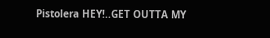Pistolera HEY!..GET OUTTA MY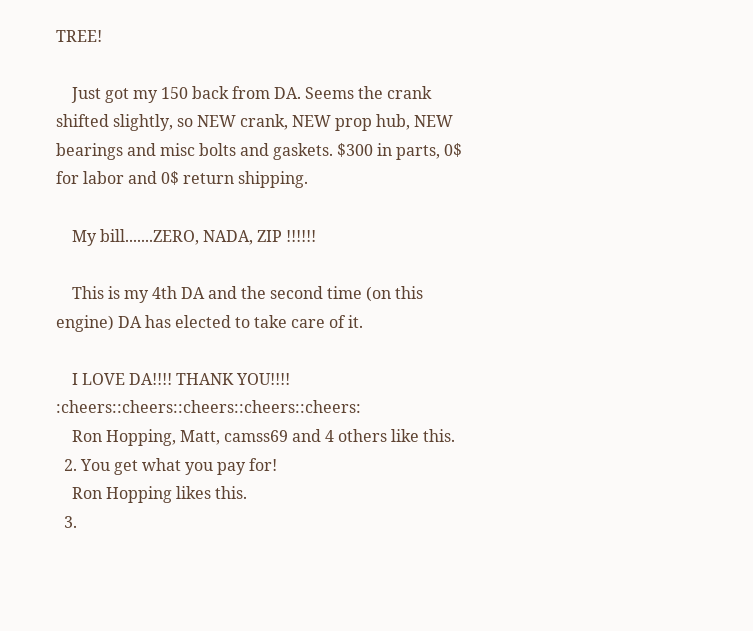TREE!

    Just got my 150 back from DA. Seems the crank shifted slightly, so NEW crank, NEW prop hub, NEW bearings and misc bolts and gaskets. $300 in parts, 0$ for labor and 0$ return shipping.

    My bill.......ZERO, NADA, ZIP !!!!!!

    This is my 4th DA and the second time (on this engine) DA has elected to take care of it.

    I LOVE DA!!!! THANK YOU!!!! :cheers::cheers::cheers::cheers::cheers:
    Ron Hopping, Matt, camss69 and 4 others like this.
  2. You get what you pay for!
    Ron Hopping likes this.
  3.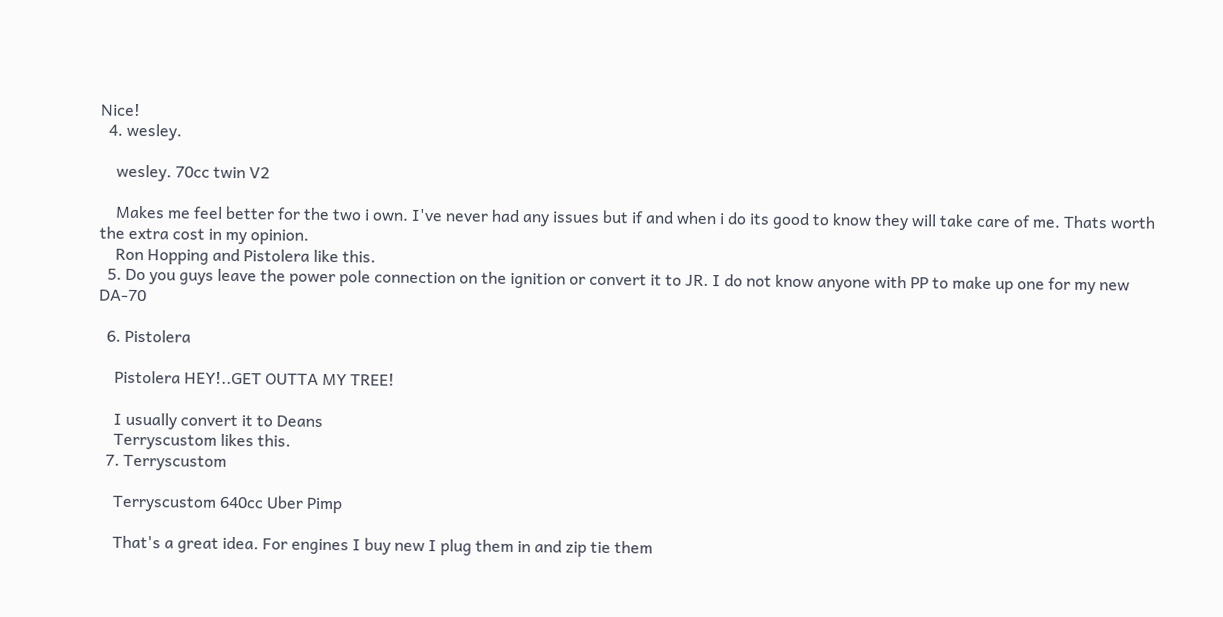Nice!
  4. wesley.

    wesley. 70cc twin V2

    Makes me feel better for the two i own. I've never had any issues but if and when i do its good to know they will take care of me. Thats worth the extra cost in my opinion.
    Ron Hopping and Pistolera like this.
  5. Do you guys leave the power pole connection on the ignition or convert it to JR. I do not know anyone with PP to make up one for my new DA-70

  6. Pistolera

    Pistolera HEY!..GET OUTTA MY TREE!

    I usually convert it to Deans
    Terryscustom likes this.
  7. Terryscustom

    Terryscustom 640cc Uber Pimp

    That's a great idea. For engines I buy new I plug them in and zip tie them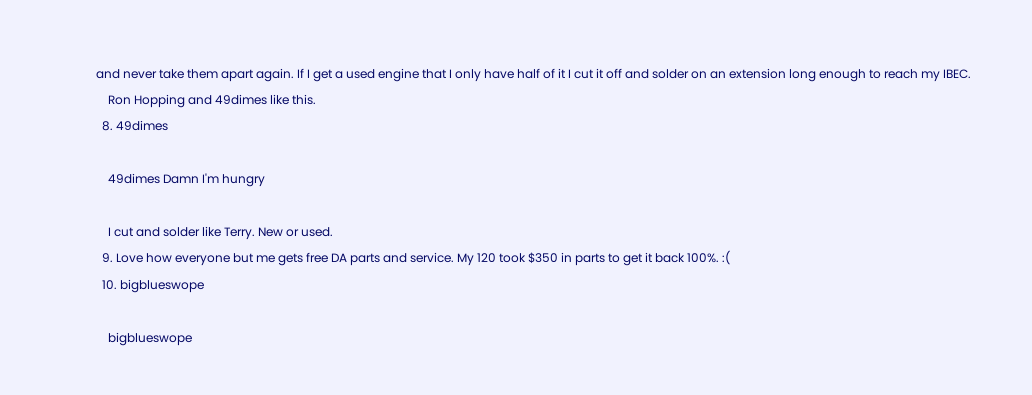and never take them apart again. If I get a used engine that I only have half of it I cut it off and solder on an extension long enough to reach my IBEC.
    Ron Hopping and 49dimes like this.
  8. 49dimes

    49dimes Damn I'm hungry

    I cut and solder like Terry. New or used.
  9. Love how everyone but me gets free DA parts and service. My 120 took $350 in parts to get it back 100%. :(
  10. bigblueswope

    bigblueswope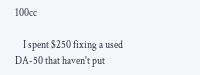100cc

    I spent $250 fixing a used DA-50 that haven't put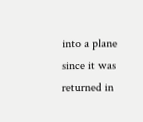into a plane since it was returned in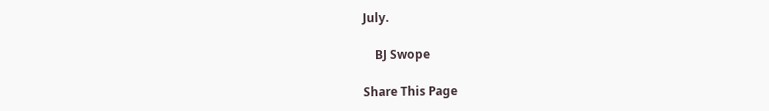July.

    BJ Swope

Share This Page